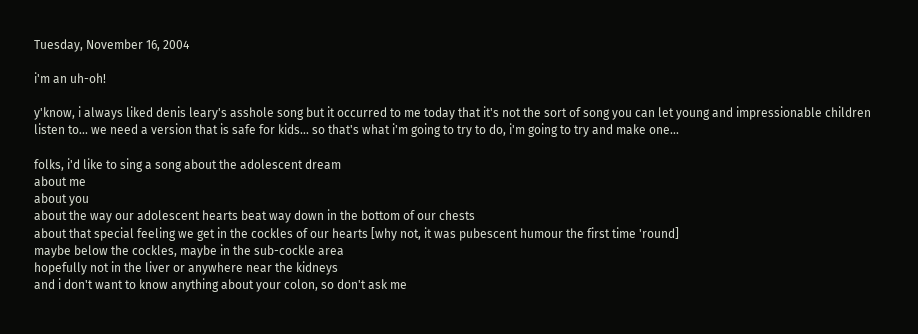Tuesday, November 16, 2004

i'm an uh-oh!

y'know, i always liked denis leary's asshole song but it occurred to me today that it's not the sort of song you can let young and impressionable children listen to... we need a version that is safe for kids... so that's what i'm going to try to do, i'm going to try and make one...

folks, i'd like to sing a song about the adolescent dream
about me
about you
about the way our adolescent hearts beat way down in the bottom of our chests
about that special feeling we get in the cockles of our hearts [why not, it was pubescent humour the first time 'round]
maybe below the cockles, maybe in the sub-cockle area
hopefully not in the liver or anywhere near the kidneys
and i don't want to know anything about your colon, so don't ask me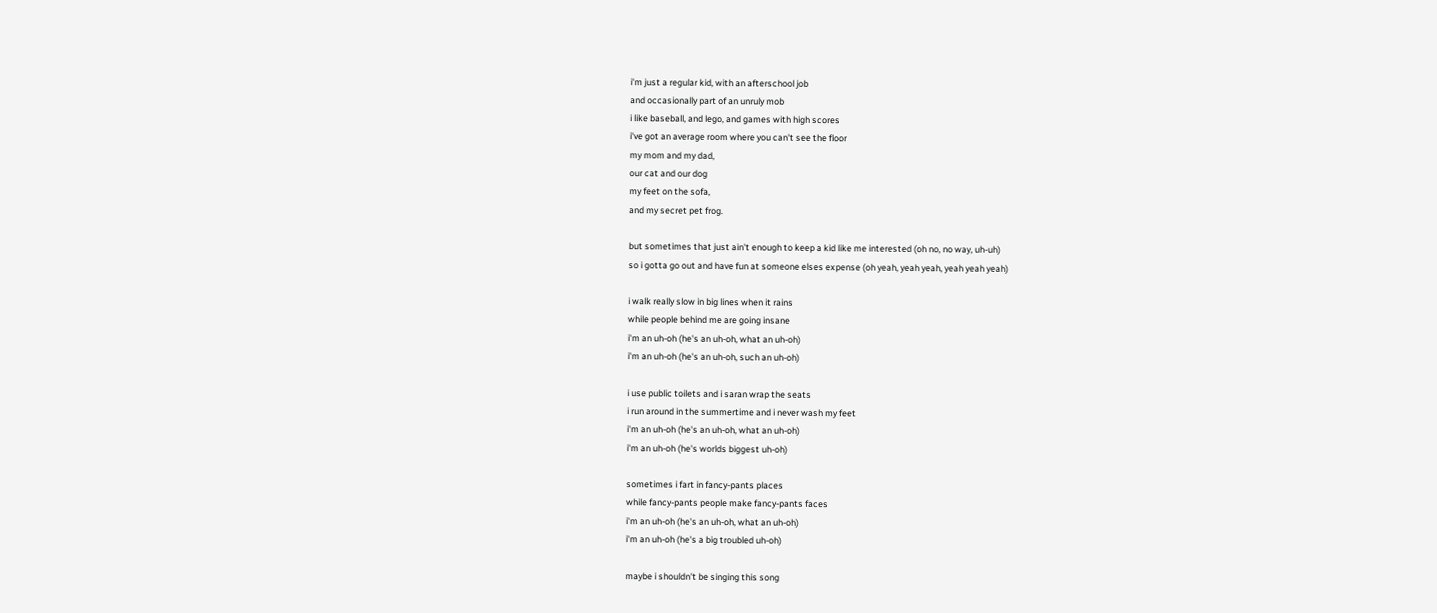i'm just a regular kid, with an afterschool job
and occasionally part of an unruly mob
i like baseball, and lego, and games with high scores
i've got an average room where you can't see the floor
my mom and my dad,
our cat and our dog
my feet on the sofa,
and my secret pet frog.

but sometimes that just ain't enough to keep a kid like me interested (oh no, no way, uh-uh)
so i gotta go out and have fun at someone elses expense (oh yeah, yeah yeah, yeah yeah yeah)

i walk really slow in big lines when it rains
while people behind me are going insane
i'm an uh-oh (he's an uh-oh, what an uh-oh)
i'm an uh-oh (he's an uh-oh, such an uh-oh)

i use public toilets and i saran wrap the seats
i run around in the summertime and i never wash my feet
i'm an uh-oh (he's an uh-oh, what an uh-oh)
i'm an uh-oh (he's worlds biggest uh-oh)

sometimes i fart in fancy-pants places
while fancy-pants people make fancy-pants faces
i'm an uh-oh (he's an uh-oh, what an uh-oh)
i'm an uh-oh (he's a big troubled uh-oh)

maybe i shouldn't be singing this song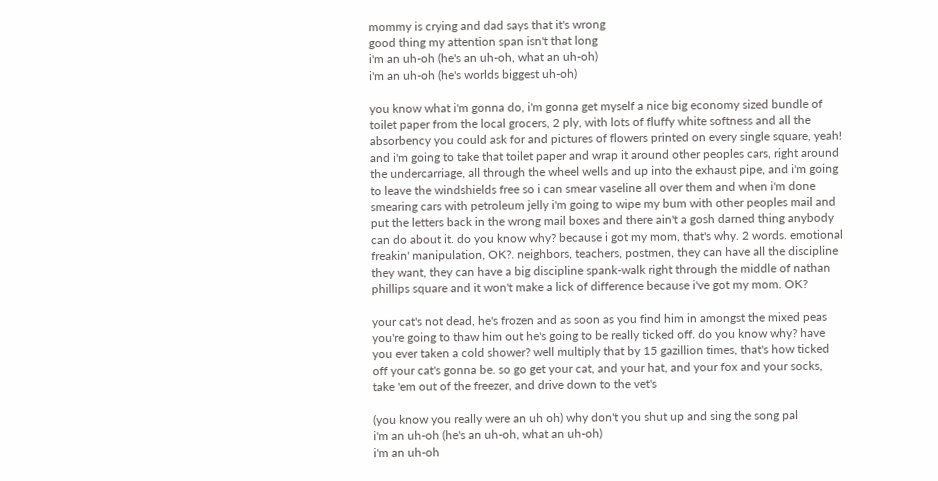mommy is crying and dad says that it's wrong
good thing my attention span isn't that long
i'm an uh-oh (he's an uh-oh, what an uh-oh)
i'm an uh-oh (he's worlds biggest uh-oh)

you know what i'm gonna do, i'm gonna get myself a nice big economy sized bundle of toilet paper from the local grocers, 2 ply, with lots of fluffy white softness and all the absorbency you could ask for and pictures of flowers printed on every single square, yeah! and i'm going to take that toilet paper and wrap it around other peoples cars, right around the undercarriage, all through the wheel wells and up into the exhaust pipe, and i'm going to leave the windshields free so i can smear vaseline all over them and when i'm done smearing cars with petroleum jelly i'm going to wipe my bum with other peoples mail and put the letters back in the wrong mail boxes and there ain't a gosh darned thing anybody can do about it. do you know why? because i got my mom, that's why. 2 words. emotional freakin' manipulation, OK?. neighbors, teachers, postmen, they can have all the discipline they want, they can have a big discipline spank-walk right through the middle of nathan phillips square and it won't make a lick of difference because i've got my mom. OK?

your cat's not dead, he's frozen and as soon as you find him in amongst the mixed peas you're going to thaw him out he's going to be really ticked off. do you know why? have you ever taken a cold shower? well multiply that by 15 gazillion times, that's how ticked off your cat's gonna be. so go get your cat, and your hat, and your fox and your socks, take 'em out of the freezer, and drive down to the vet's

(you know you really were an uh oh) why don't you shut up and sing the song pal
i'm an uh-oh (he's an uh-oh, what an uh-oh)
i'm an uh-oh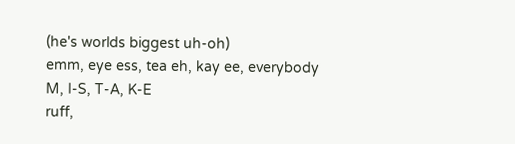(he's worlds biggest uh-oh)
emm, eye ess, tea eh, kay ee, everybody
M, I-S, T-A, K-E
ruff,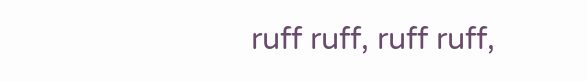ruff ruff, ruff ruff,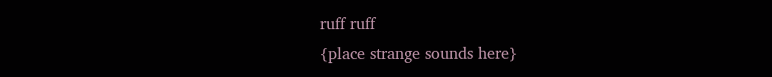ruff ruff
{place strange sounds here}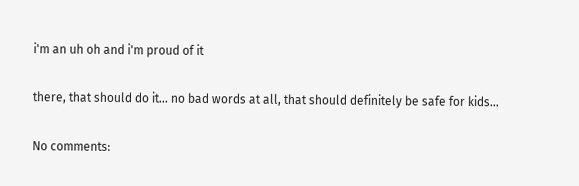i'm an uh oh and i'm proud of it

there, that should do it... no bad words at all, that should definitely be safe for kids...

No comments: